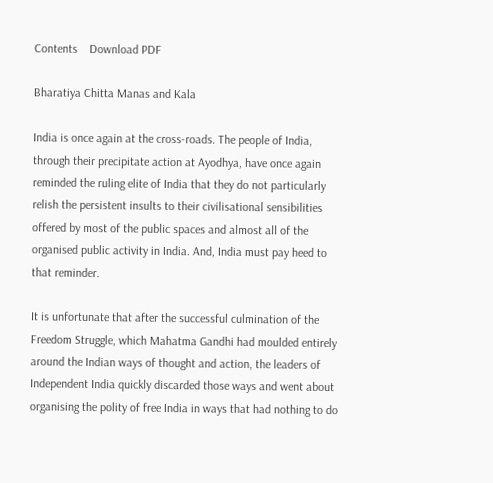Contents    Download PDF

Bharatiya Chitta Manas and Kala

India is once again at the cross-roads. The people of India, through their precipitate action at Ayodhya, have once again reminded the ruling elite of India that they do not particularly relish the persistent insults to their civilisational sensibilities offered by most of the public spaces and almost all of the organised public activity in India. And, India must pay heed to that reminder.

It is unfortunate that after the successful culmination of the Freedom Struggle, which Mahatma Gandhi had moulded entirely around the Indian ways of thought and action, the leaders of Independent India quickly discarded those ways and went about organising the polity of free India in ways that had nothing to do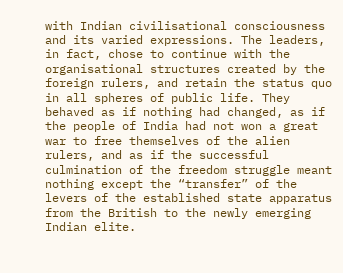with Indian civilisational consciousness and its varied expressions. The leaders, in fact, chose to continue with the organisational structures created by the foreign rulers, and retain the status quo in all spheres of public life. They behaved as if nothing had changed, as if the people of India had not won a great war to free themselves of the alien rulers, and as if the successful culmination of the freedom struggle meant nothing except the “transfer” of the levers of the established state apparatus from the British to the newly emerging Indian elite.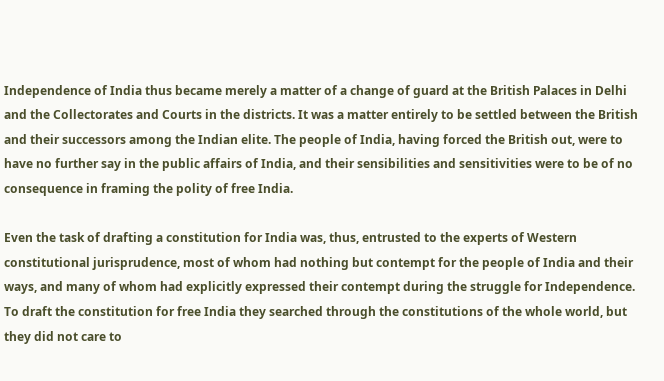Independence of India thus became merely a matter of a change of guard at the British Palaces in Delhi and the Collectorates and Courts in the districts. It was a matter entirely to be settled between the British and their successors among the Indian elite. The people of India, having forced the British out, were to have no further say in the public affairs of India, and their sensibilities and sensitivities were to be of no consequence in framing the polity of free India.

Even the task of drafting a constitution for India was, thus, entrusted to the experts of Western constitutional jurisprudence, most of whom had nothing but contempt for the people of India and their ways, and many of whom had explicitly expressed their contempt during the struggle for Independence. To draft the constitution for free India they searched through the constitutions of the whole world, but they did not care to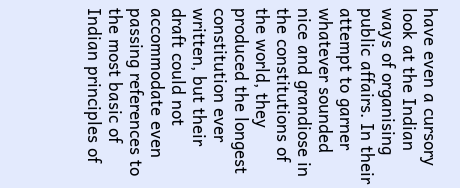have even a cursory look at the Indian ways of organising public affairs. In their attempt to garner whatever sounded nice and grandiose in the constitutions of the world, they produced the longest constitution ever written, but their draft could not accommodate even passing references to the most basic of Indian principles of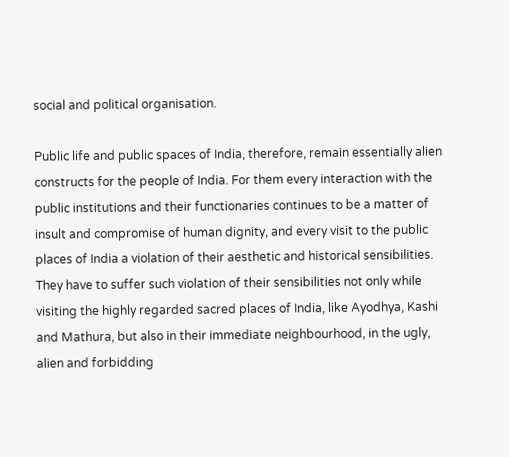social and political organisation.

Public life and public spaces of India, therefore, remain essentially alien constructs for the people of India. For them every interaction with the public institutions and their functionaries continues to be a matter of insult and compromise of human dignity, and every visit to the public places of India a violation of their aesthetic and historical sensibilities. They have to suffer such violation of their sensibilities not only while visiting the highly regarded sacred places of India, like Ayodhya, Kashi and Mathura, but also in their immediate neighbourhood, in the ugly, alien and forbidding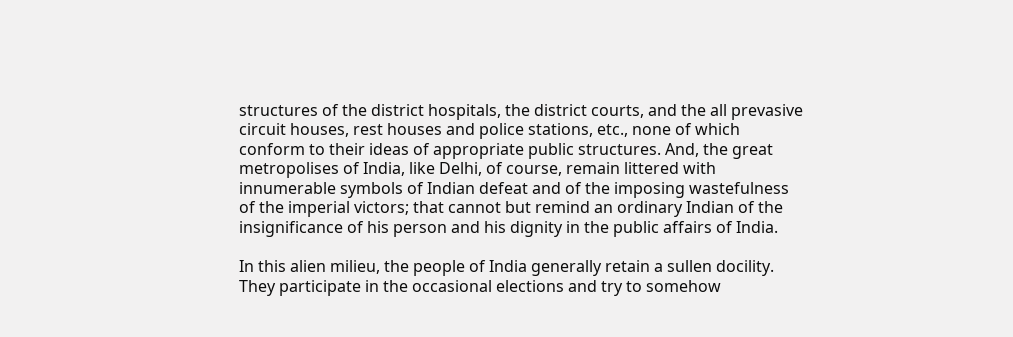structures of the district hospitals, the district courts, and the all prevasive circuit houses, rest houses and police stations, etc., none of which conform to their ideas of appropriate public structures. And, the great metropolises of India, like Delhi, of course, remain littered with innumerable symbols of Indian defeat and of the imposing wastefulness of the imperial victors; that cannot but remind an ordinary Indian of the insignificance of his person and his dignity in the public affairs of India.

In this alien milieu, the people of India generally retain a sullen docility. They participate in the occasional elections and try to somehow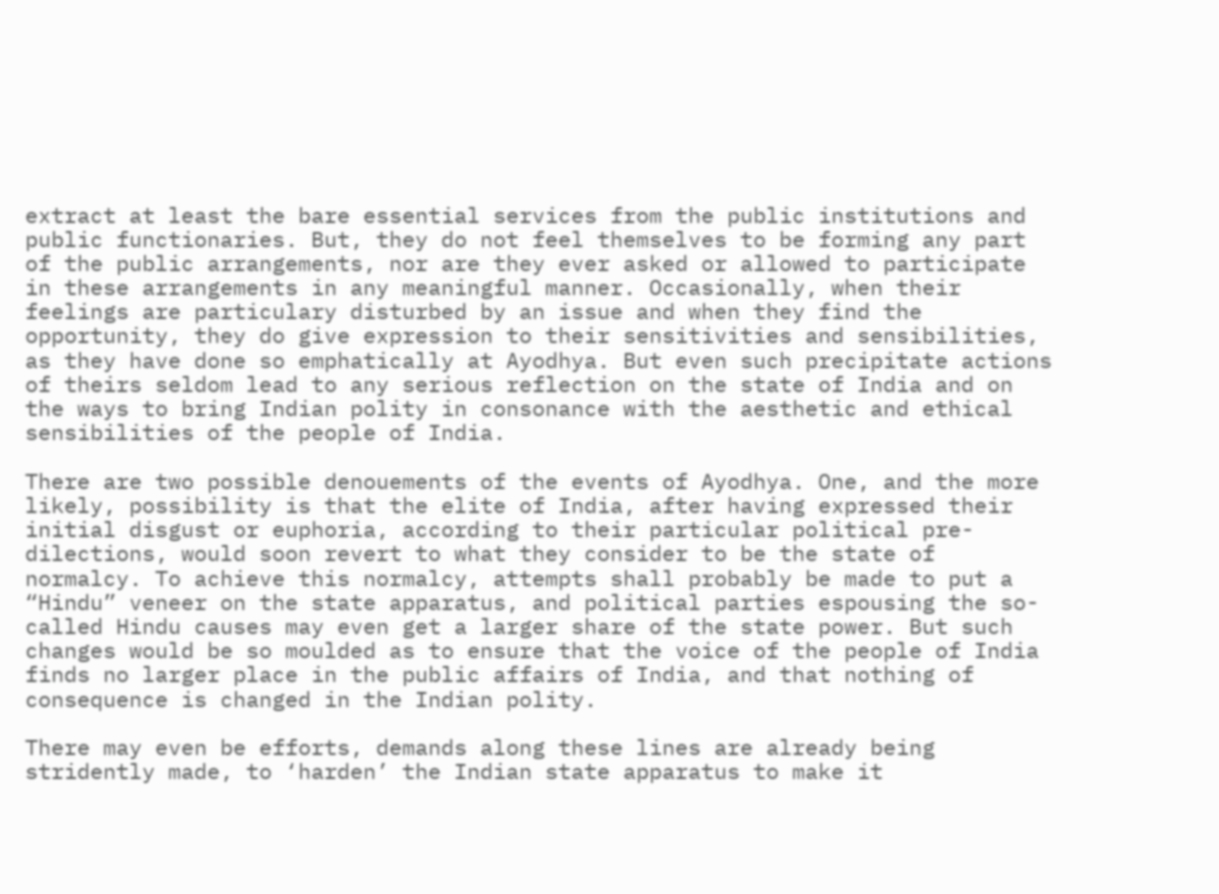extract at least the bare essential services from the public institutions and public functionaries. But, they do not feel themselves to be forming any part of the public arrangements, nor are they ever asked or allowed to participate in these arrangements in any meaningful manner. Occasionally, when their feelings are particulary disturbed by an issue and when they find the opportunity, they do give expression to their sensitivities and sensibilities, as they have done so emphatically at Ayodhya. But even such precipitate actions of theirs seldom lead to any serious reflection on the state of India and on the ways to bring Indian polity in consonance with the aesthetic and ethical sensibilities of the people of India.

There are two possible denouements of the events of Ayodhya. One, and the more likely, possibility is that the elite of India, after having expressed their initial disgust or euphoria, according to their particular political pre-dilections, would soon revert to what they consider to be the state of normalcy. To achieve this normalcy, attempts shall probably be made to put a “Hindu” veneer on the state apparatus, and political parties espousing the so-called Hindu causes may even get a larger share of the state power. But such changes would be so moulded as to ensure that the voice of the people of India finds no larger place in the public affairs of India, and that nothing of consequence is changed in the Indian polity.

There may even be efforts, demands along these lines are already being stridently made, to ‘harden’ the Indian state apparatus to make it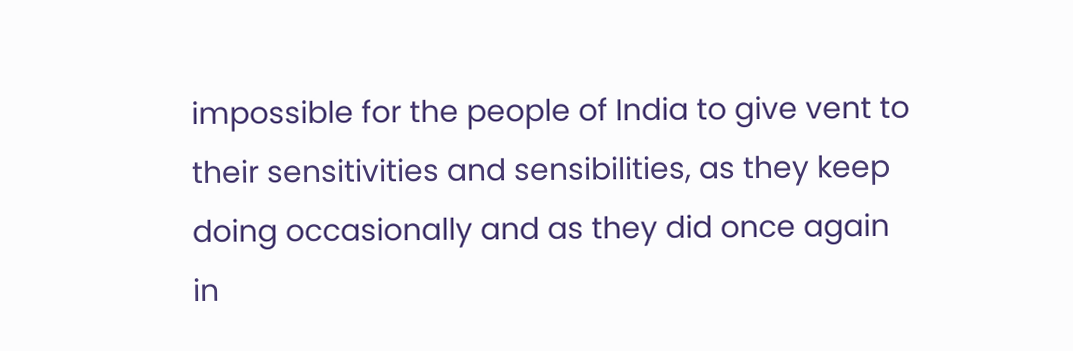impossible for the people of India to give vent to their sensitivities and sensibilities, as they keep doing occasionally and as they did once again in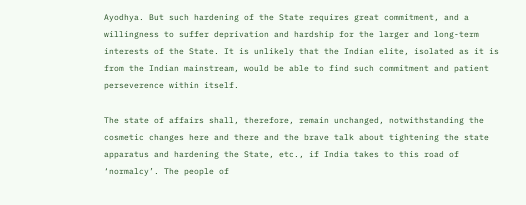Ayodhya. But such hardening of the State requires great commitment, and a willingness to suffer deprivation and hardship for the larger and long-term interests of the State. It is unlikely that the Indian elite, isolated as it is from the Indian mainstream, would be able to find such commitment and patient perseverence within itself.

The state of affairs shall, therefore, remain unchanged, notwithstanding the cosmetic changes here and there and the brave talk about tightening the state apparatus and hardening the State, etc., if India takes to this road of ‘normalcy’. The people of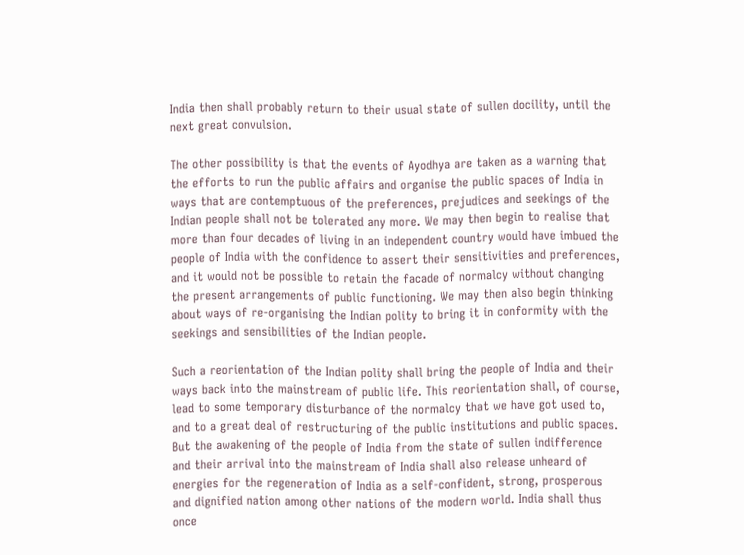India then shall probably return to their usual state of sullen docility, until the next great convulsion.

The other possibility is that the events of Ayodhya are taken as a warning that the efforts to run the public affairs and organise the public spaces of India in ways that are contemptuous of the preferences, prejudices and seekings of the Indian people shall not be tolerated any more. We may then begin to realise that more than four decades of living in an independent country would have imbued the people of India with the confidence to assert their sensitivities and preferences, and it would not be possible to retain the facade of normalcy without changing the present arrangements of public functioning. We may then also begin thinking about ways of re-organising the Indian polity to bring it in conformity with the seekings and sensibilities of the Indian people.

Such a reorientation of the Indian polity shall bring the people of India and their ways back into the mainstream of public life. This reorientation shall, of course, lead to some temporary disturbance of the normalcy that we have got used to, and to a great deal of restructuring of the public institutions and public spaces. But the awakening of the people of India from the state of sullen indifference and their arrival into the mainstream of India shall also release unheard of energies for the regeneration of India as a self-confident, strong, prosperous and dignified nation among other nations of the modern world. India shall thus once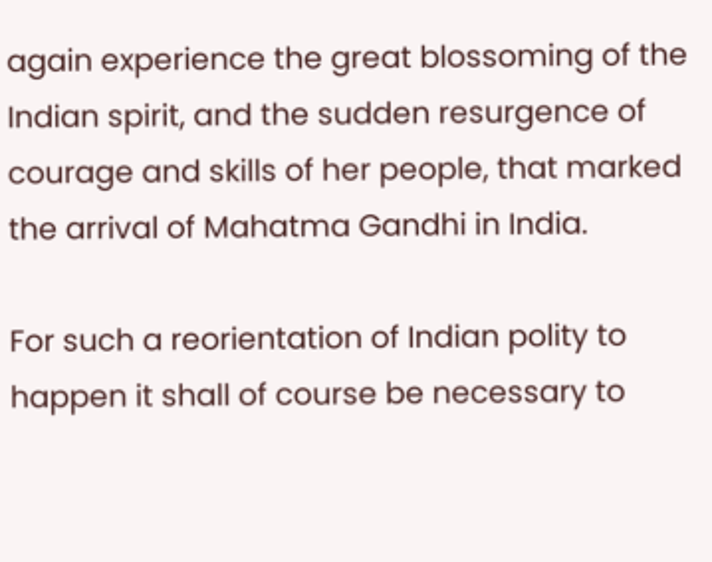again experience the great blossoming of the Indian spirit, and the sudden resurgence of courage and skills of her people, that marked the arrival of Mahatma Gandhi in India.

For such a reorientation of Indian polity to happen it shall of course be necessary to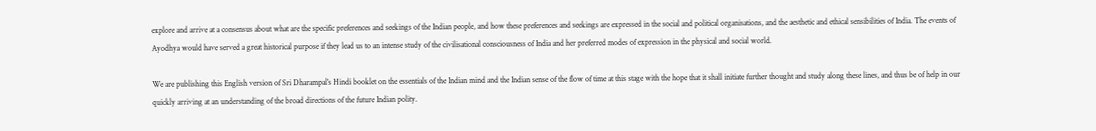explore and arrive at a consensus about what are the specific preferences and seekings of the Indian people, and how these preferences and seekings are expressed in the social and political organisations, and the aesthetic and ethical sensibilities of India. The events of Ayodhya would have served a great historical purpose if they lead us to an intense study of the civilisational consciousness of India and her preferred modes of expression in the physical and social world.

We are publishing this English version of Sri Dharampal’s Hindi booklet on the essentials of the Indian mind and the Indian sense of the flow of time at this stage with the hope that it shall initiate further thought and study along these lines, and thus be of help in our quickly arriving at an understanding of the broad directions of the future Indian polity.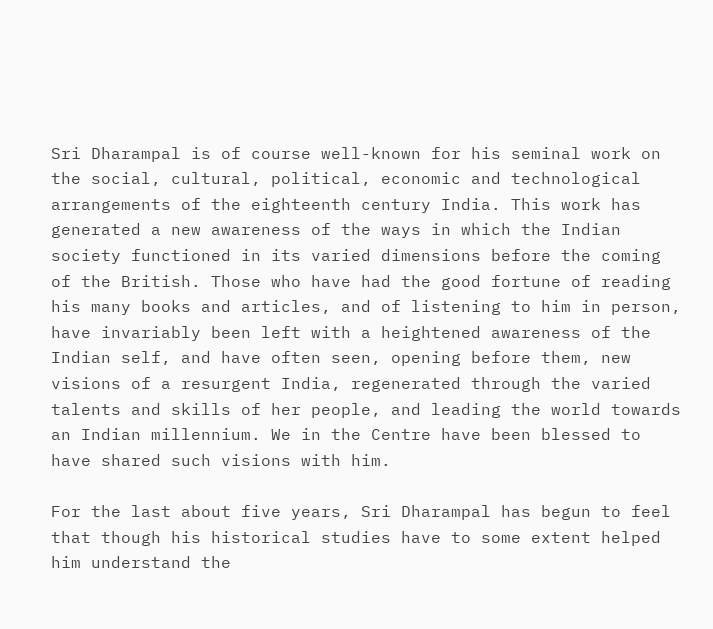Sri Dharampal is of course well-known for his seminal work on the social, cultural, political, economic and technological arrangements of the eighteenth century India. This work has generated a new awareness of the ways in which the Indian society functioned in its varied dimensions before the coming of the British. Those who have had the good fortune of reading his many books and articles, and of listening to him in person, have invariably been left with a heightened awareness of the Indian self, and have often seen, opening before them, new visions of a resurgent India, regenerated through the varied talents and skills of her people, and leading the world towards an Indian millennium. We in the Centre have been blessed to have shared such visions with him.

For the last about five years, Sri Dharampal has begun to feel that though his historical studies have to some extent helped him understand the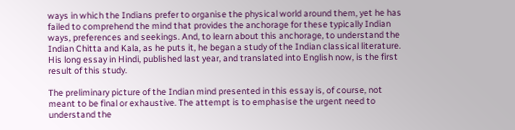ways in which the Indians prefer to organise the physical world around them, yet he has failed to comprehend the mind that provides the anchorage for these typically Indian ways, preferences and seekings. And, to learn about this anchorage, to understand the Indian Chitta and Kala, as he puts it, he began a study of the Indian classical literature. His long essay in Hindi, published last year, and translated into English now, is the first result of this study.

The preliminary picture of the Indian mind presented in this essay is, of course, not meant to be final or exhaustive. The attempt is to emphasise the urgent need to understand the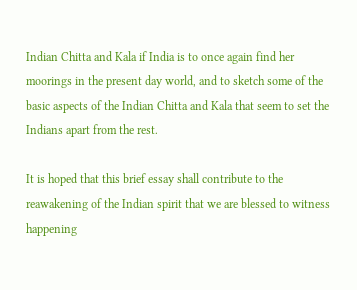Indian Chitta and Kala if India is to once again find her moorings in the present day world, and to sketch some of the basic aspects of the Indian Chitta and Kala that seem to set the Indians apart from the rest.

It is hoped that this brief essay shall contribute to the reawakening of the Indian spirit that we are blessed to witness happening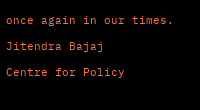once again in our times.

Jitendra Bajaj

Centre for Policy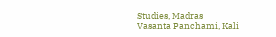Studies, Madras
Vasanta Panchami, Kali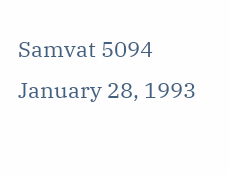Samvat 5094
January 28, 1993